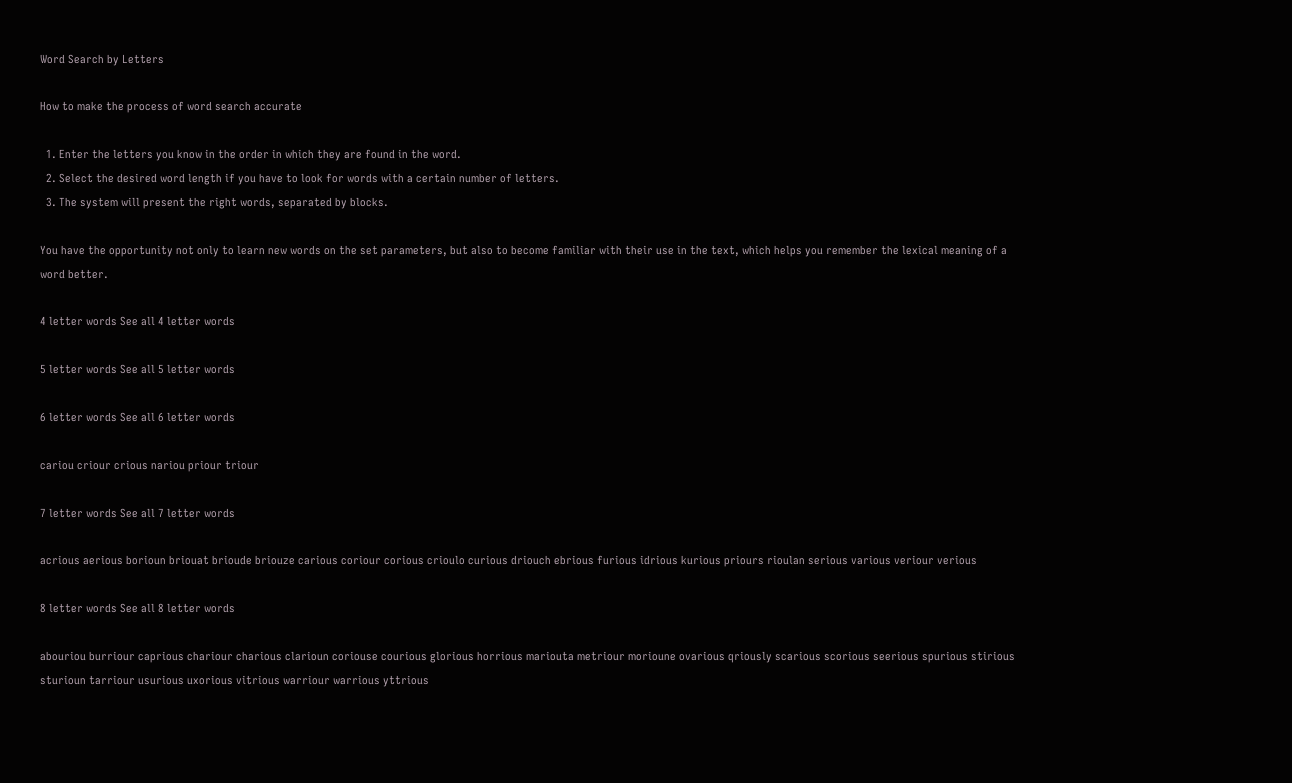Word Search by Letters

How to make the process of word search accurate

  1. Enter the letters you know in the order in which they are found in the word.
  2. Select the desired word length if you have to look for words with a certain number of letters.
  3. The system will present the right words, separated by blocks.

You have the opportunity not only to learn new words on the set parameters, but also to become familiar with their use in the text, which helps you remember the lexical meaning of a word better.

4 letter words See all 4 letter words

5 letter words See all 5 letter words

6 letter words See all 6 letter words

cariou criour crious nariou priour triour

7 letter words See all 7 letter words

acrious aerious borioun briouat brioude briouze carious coriour corious crioulo curious driouch ebrious furious idrious kurious priours rioulan serious various veriour verious

8 letter words See all 8 letter words

abouriou burriour caprious chariour charious clarioun coriouse courious glorious horrious mariouta metriour morioune ovarious qriously scarious scorious seerious spurious stirious sturioun tarriour usurious uxorious vitrious warriour warrious yttrious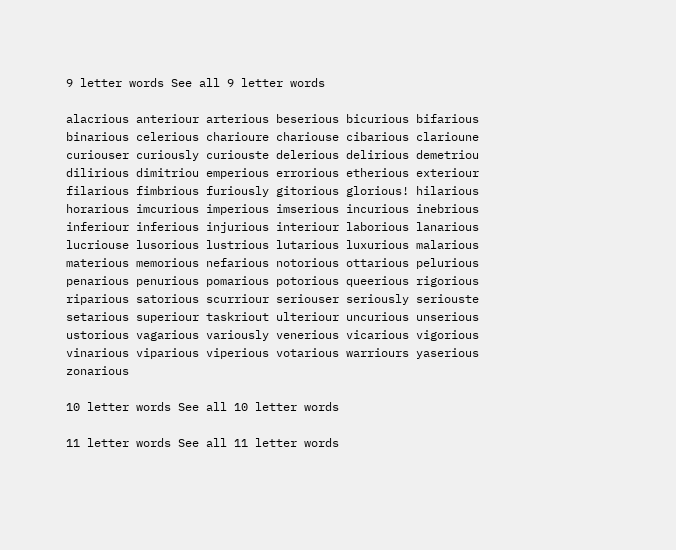9 letter words See all 9 letter words

alacrious anteriour arterious beserious bicurious bifarious binarious celerious charioure chariouse cibarious clarioune curiouser curiously curiouste delerious delirious demetriou dilirious dimitriou emperious errorious etherious exteriour filarious fimbrious furiously gitorious glorious! hilarious horarious imcurious imperious imserious incurious inebrious inferiour inferious injurious interiour laborious lanarious lucriouse lusorious lustrious lutarious luxurious malarious materious memorious nefarious notorious ottarious pelurious penarious penurious pomarious potorious queerious rigorious riparious satorious scurriour seriouser seriously seriouste setarious superiour taskriout ulteriour uncurious unserious ustorious vagarious variously venerious vicarious vigorious vinarious viparious viperious votarious warriours yaserious zonarious

10 letter words See all 10 letter words

11 letter words See all 11 letter words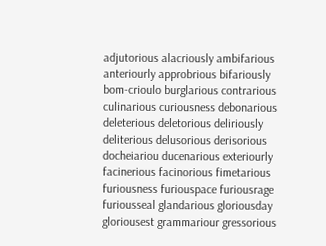adjutorious alacriously ambifarious anteriourly approbrious bifariously bom-crioulo burglarious contrarious culinarious curiousness debonarious deleterious deletorious deliriously deliterious delusorious derisorious docheiariou ducenarious exteriourly facinerious facinorious fimetarious furiousness furiouspace furiousrage furiousseal glandarious gloriousday gloriousest grammariour gressorious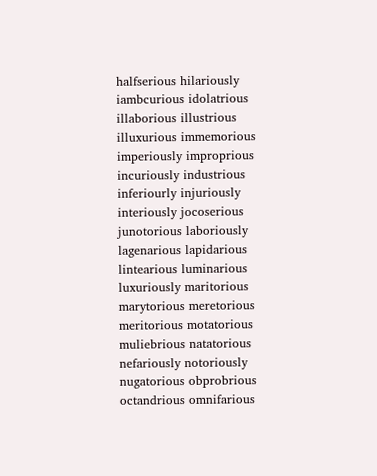halfserious hilariously iambcurious idolatrious illaborious illustrious illuxurious immemorious imperiously improprious incuriously industrious inferiourly injuriously interiously jocoserious junotorious laboriously lagenarious lapidarious lintearious luminarious luxuriously maritorious marytorious meretorious meritorious motatorious muliebrious natatorious nefariously notoriously nugatorious obprobrious octandrious omnifarious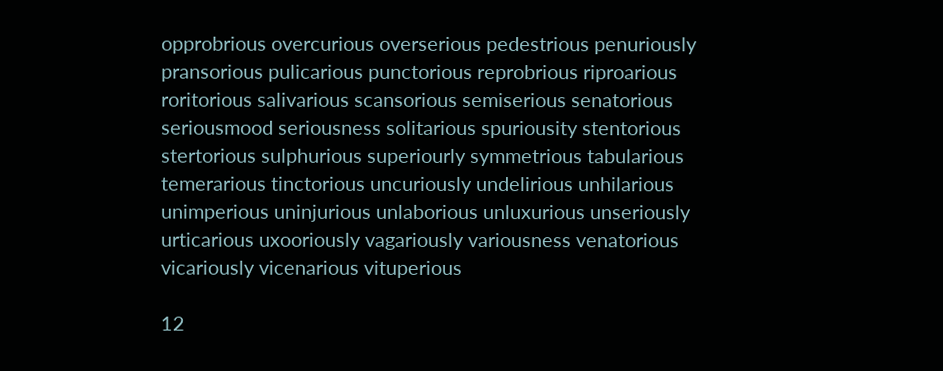opprobrious overcurious overserious pedestrious penuriously pransorious pulicarious punctorious reprobrious riproarious roritorious salivarious scansorious semiserious senatorious seriousmood seriousness solitarious spuriousity stentorious stertorious sulphurious superiourly symmetrious tabularious temerarious tinctorious uncuriously undelirious unhilarious unimperious uninjurious unlaborious unluxurious unseriously urticarious uxooriously vagariously variousness venatorious vicariously vicenarious vituperious

12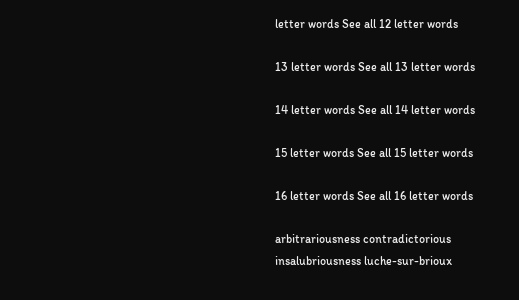letter words See all 12 letter words

13 letter words See all 13 letter words

14 letter words See all 14 letter words

15 letter words See all 15 letter words

16 letter words See all 16 letter words

arbitrariousness contradictorious insalubriousness luche-sur-brioux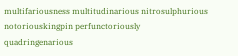multifariousness multitudinarious nitrosulphurious notoriouskingpin perfunctoriously quadringenarious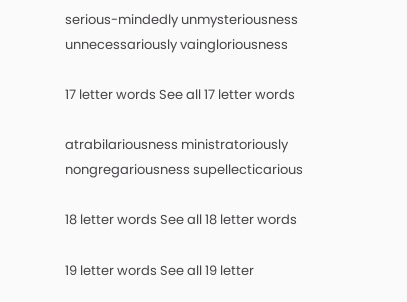serious-mindedly unmysteriousness unnecessariously vaingloriousness

17 letter words See all 17 letter words

atrabilariousness ministratoriously nongregariousness supellecticarious

18 letter words See all 18 letter words

19 letter words See all 19 letter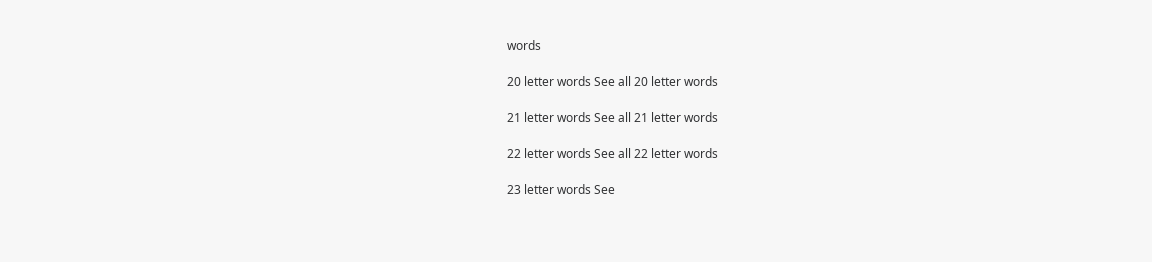words

20 letter words See all 20 letter words

21 letter words See all 21 letter words

22 letter words See all 22 letter words

23 letter words See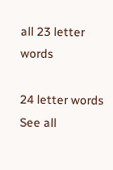all 23 letter words

24 letter words See all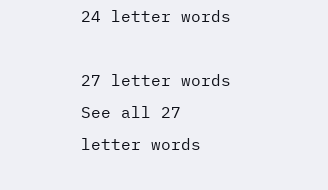24 letter words

27 letter words See all 27 letter words